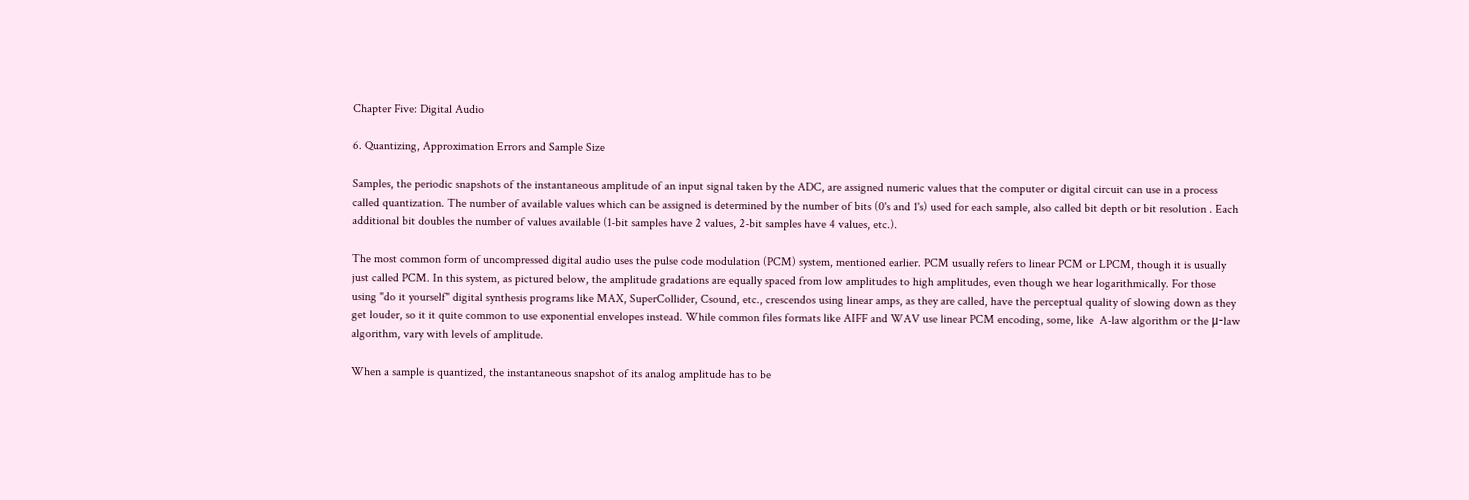Chapter Five: Digital Audio

6. Quantizing, Approximation Errors and Sample Size

Samples, the periodic snapshots of the instantaneous amplitude of an input signal taken by the ADC, are assigned numeric values that the computer or digital circuit can use in a process called quantization. The number of available values which can be assigned is determined by the number of bits (0's and 1's) used for each sample, also called bit depth or bit resolution . Each additional bit doubles the number of values available (1-bit samples have 2 values, 2-bit samples have 4 values, etc.).

The most common form of uncompressed digital audio uses the pulse code modulation (PCM) system, mentioned earlier. PCM usually refers to linear PCM or LPCM, though it is usually just called PCM. In this system, as pictured below, the amplitude gradations are equally spaced from low amplitudes to high amplitudes, even though we hear logarithmically. For those using "do it yourself" digital synthesis programs like MAX, SuperCollider, Csound, etc., crescendos using linear amps, as they are called, have the perceptual quality of slowing down as they get louder, so it it quite common to use exponential envelopes instead. While common files formats like AIFF and WAV use linear PCM encoding, some, like  A-law algorithm or the μ-law algorithm, vary with levels of amplitude.

When a sample is quantized, the instantaneous snapshot of its analog amplitude has to be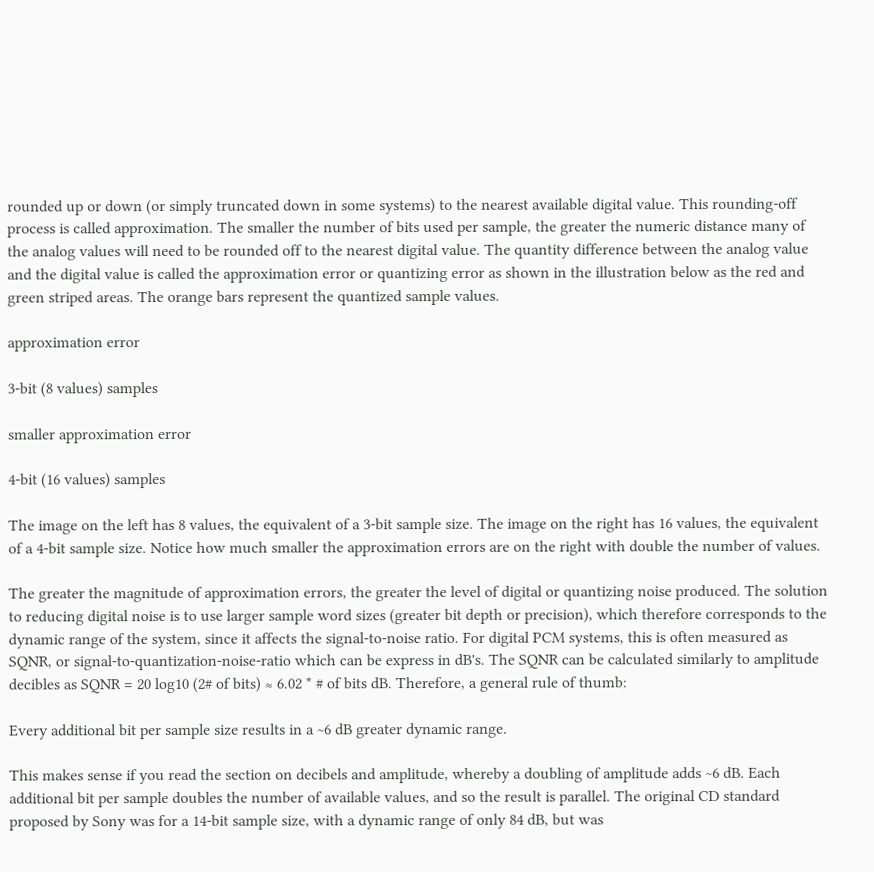rounded up or down (or simply truncated down in some systems) to the nearest available digital value. This rounding-off process is called approximation. The smaller the number of bits used per sample, the greater the numeric distance many of the analog values will need to be rounded off to the nearest digital value. The quantity difference between the analog value and the digital value is called the approximation error or quantizing error as shown in the illustration below as the red and green striped areas. The orange bars represent the quantized sample values.

approximation error

3-bit (8 values) samples

smaller approximation error

4-bit (16 values) samples

The image on the left has 8 values, the equivalent of a 3-bit sample size. The image on the right has 16 values, the equivalent of a 4-bit sample size. Notice how much smaller the approximation errors are on the right with double the number of values.

The greater the magnitude of approximation errors, the greater the level of digital or quantizing noise produced. The solution to reducing digital noise is to use larger sample word sizes (greater bit depth or precision), which therefore corresponds to the dynamic range of the system, since it affects the signal-to-noise ratio. For digital PCM systems, this is often measured as SQNR, or signal-to-quantization-noise-ratio which can be express in dB's. The SQNR can be calculated similarly to amplitude decibles as SQNR = 20 log10 (2# of bits) ≈ 6.02 * # of bits dB. Therefore, a general rule of thumb:

Every additional bit per sample size results in a ~6 dB greater dynamic range.

This makes sense if you read the section on decibels and amplitude, whereby a doubling of amplitude adds ~6 dB. Each additional bit per sample doubles the number of available values, and so the result is parallel. The original CD standard proposed by Sony was for a 14-bit sample size, with a dynamic range of only 84 dB, but was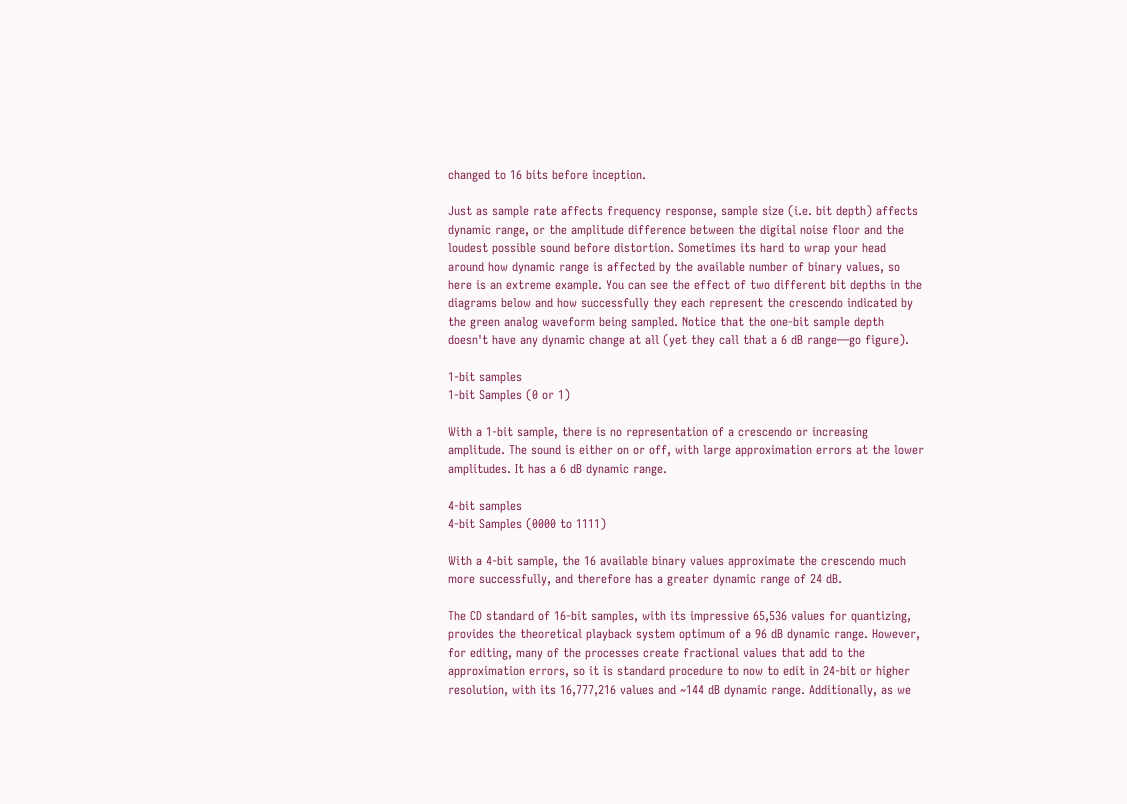changed to 16 bits before inception.

Just as sample rate affects frequency response, sample size (i.e. bit depth) affects dynamic range, or the amplitude difference between the digital noise floor and the loudest possible sound before distortion. Sometimes its hard to wrap your head around how dynamic range is affected by the available number of binary values, so here is an extreme example. You can see the effect of two different bit depths in the diagrams below and how successfully they each represent the crescendo indicated by the green analog waveform being sampled. Notice that the one-bit sample depth doesn't have any dynamic change at all (yet they call that a 6 dB range—go figure).

1-bit samples
1-bit Samples (0 or 1)

With a 1-bit sample, there is no representation of a crescendo or increasing amplitude. The sound is either on or off, with large approximation errors at the lower amplitudes. It has a 6 dB dynamic range.

4-bit samples
4-bit Samples (0000 to 1111)

With a 4-bit sample, the 16 available binary values approximate the crescendo much more successfully, and therefore has a greater dynamic range of 24 dB.

The CD standard of 16-bit samples, with its impressive 65,536 values for quantizing, provides the theoretical playback system optimum of a 96 dB dynamic range. However, for editing, many of the processes create fractional values that add to the approximation errors, so it is standard procedure to now to edit in 24-bit or higher resolution, with its 16,777,216 values and ~144 dB dynamic range. Additionally, as we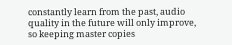constantly learn from the past, audio quality in the future will only improve, so keeping master copies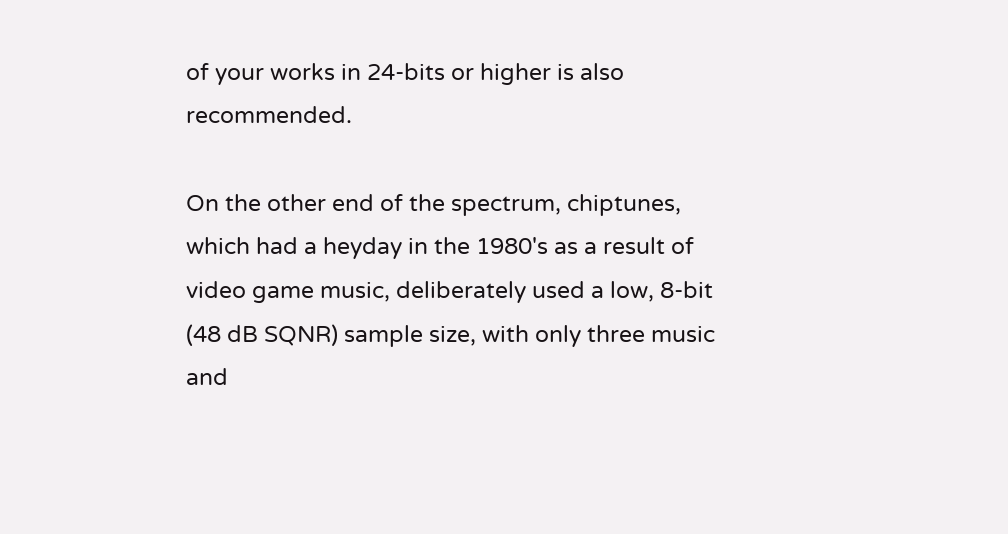of your works in 24-bits or higher is also recommended.

On the other end of the spectrum, chiptunes, which had a heyday in the 1980's as a result of video game music, deliberately used a low, 8-bit (48 dB SQNR) sample size, with only three music and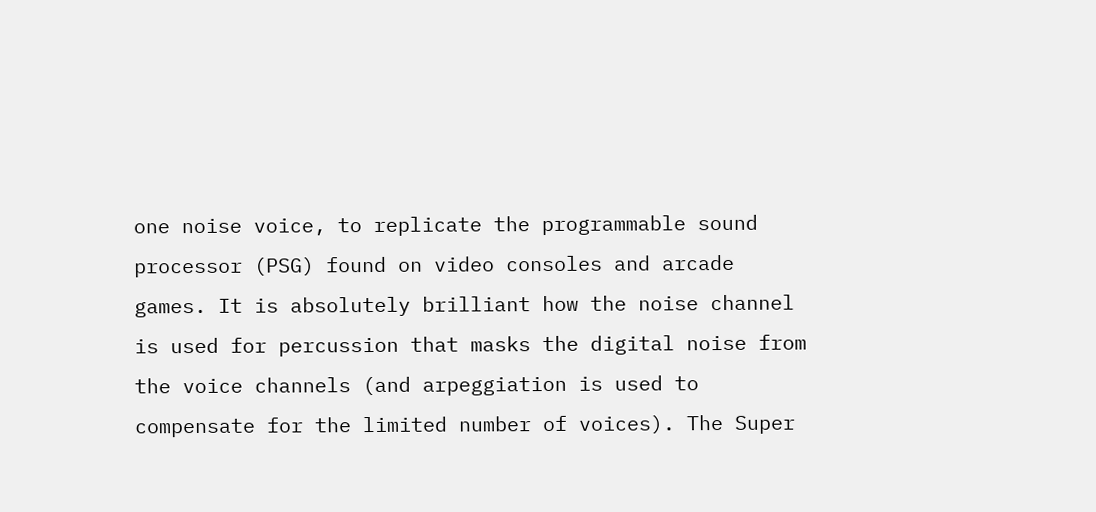one noise voice, to replicate the programmable sound processor (PSG) found on video consoles and arcade games. It is absolutely brilliant how the noise channel is used for percussion that masks the digital noise from the voice channels (and arpeggiation is used to compensate for the limited number of voices). The Super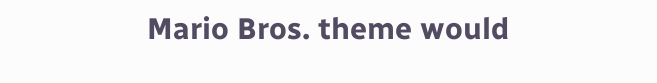Mario Bros. theme would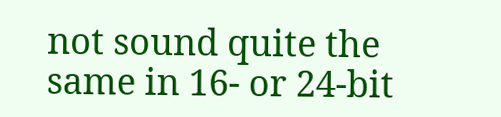not sound quite the same in 16- or 24-bit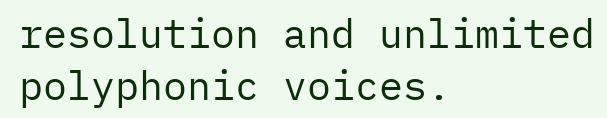resolution and unlimited polyphonic voices.